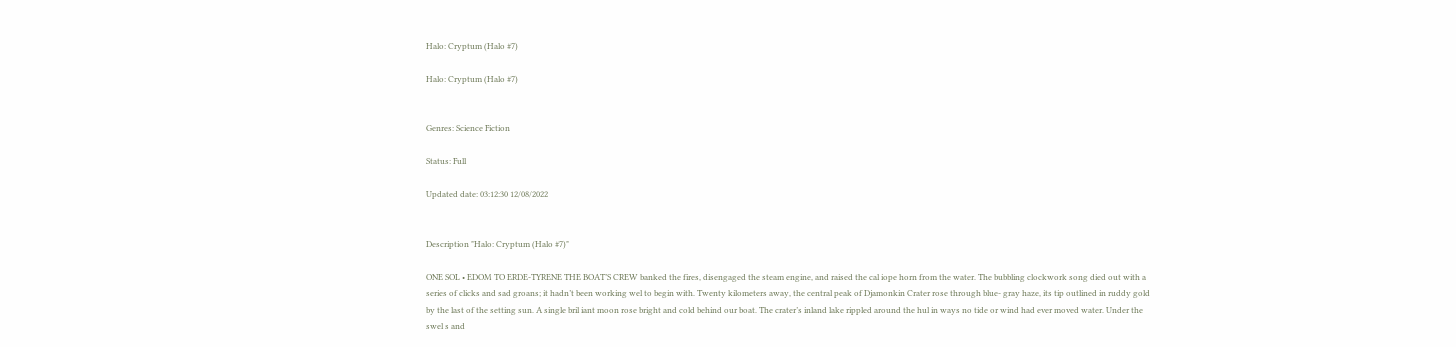Halo: Cryptum (Halo #7)

Halo: Cryptum (Halo #7)


Genres: Science Fiction

Status: Full

Updated date: 03:12:30 12/08/2022


Description "Halo: Cryptum (Halo #7)"

ONE SOL • EDOM TO ERDE-TYRENE THE BOAT’S CREW banked the fires, disengaged the steam engine, and raised the cal iope horn from the water. The bubbling clockwork song died out with a series of clicks and sad groans; it hadn’t been working wel to begin with. Twenty kilometers away, the central peak of Djamonkin Crater rose through blue- gray haze, its tip outlined in ruddy gold by the last of the setting sun. A single bril iant moon rose bright and cold behind our boat. The crater’s inland lake rippled around the hul in ways no tide or wind had ever moved water. Under the swel s and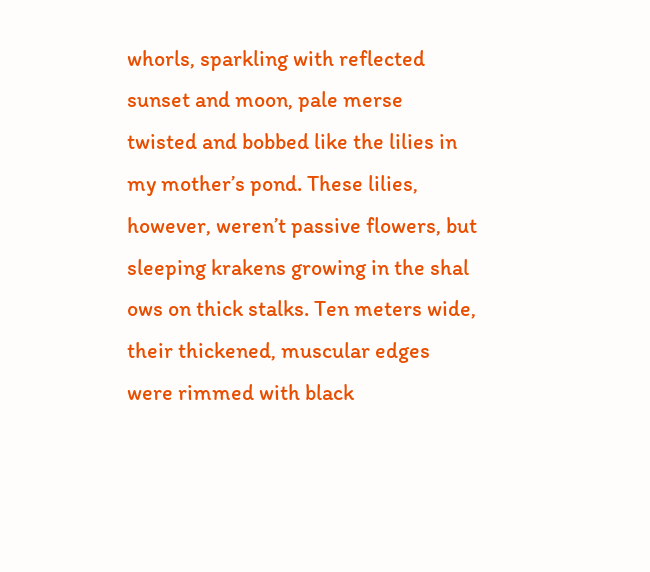whorls, sparkling with reflected sunset and moon, pale merse twisted and bobbed like the lilies in my mother’s pond. These lilies, however, weren’t passive flowers, but sleeping krakens growing in the shal ows on thick stalks. Ten meters wide, their thickened, muscular edges were rimmed with black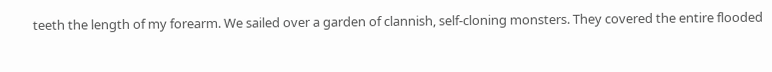teeth the length of my forearm. We sailed over a garden of clannish, self-cloning monsters. They covered the entire flooded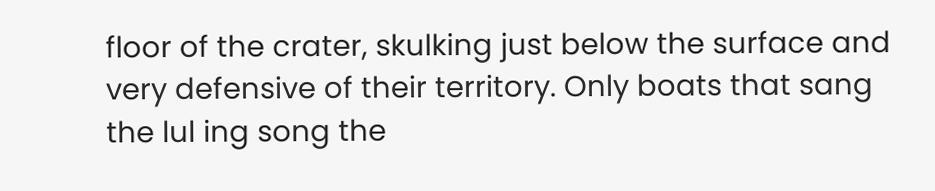floor of the crater, skulking just below the surface and very defensive of their territory. Only boats that sang the lul ing song the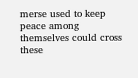merse used to keep peace among themselves could cross these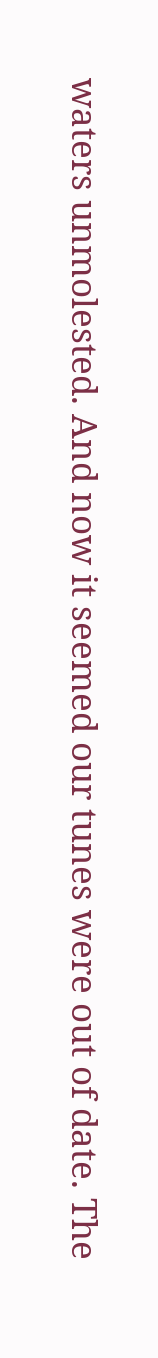waters unmolested. And now it seemed our tunes were out of date. The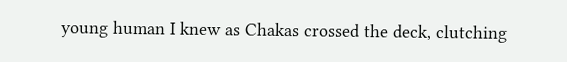young human I knew as Chakas crossed the deck, clutching